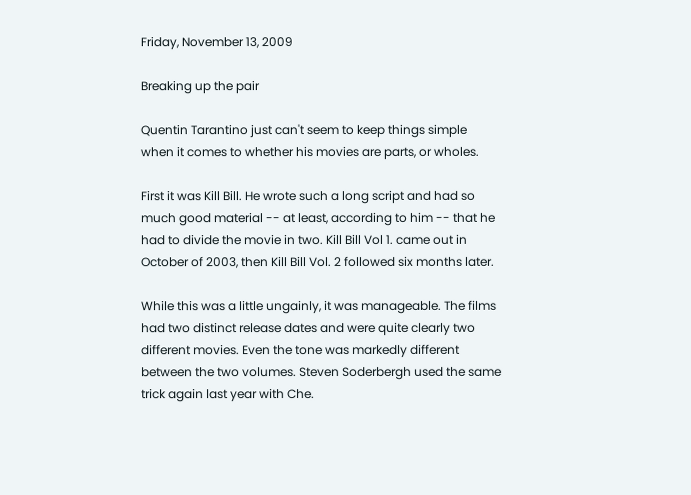Friday, November 13, 2009

Breaking up the pair

Quentin Tarantino just can't seem to keep things simple when it comes to whether his movies are parts, or wholes.

First it was Kill Bill. He wrote such a long script and had so much good material -- at least, according to him -- that he had to divide the movie in two. Kill Bill Vol 1. came out in October of 2003, then Kill Bill Vol. 2 followed six months later.

While this was a little ungainly, it was manageable. The films had two distinct release dates and were quite clearly two different movies. Even the tone was markedly different between the two volumes. Steven Soderbergh used the same trick again last year with Che.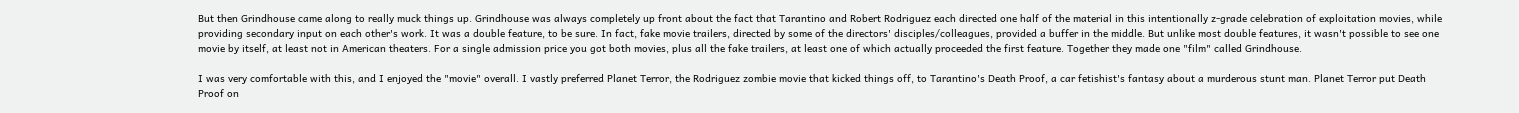But then Grindhouse came along to really muck things up. Grindhouse was always completely up front about the fact that Tarantino and Robert Rodriguez each directed one half of the material in this intentionally z-grade celebration of exploitation movies, while providing secondary input on each other's work. It was a double feature, to be sure. In fact, fake movie trailers, directed by some of the directors' disciples/colleagues, provided a buffer in the middle. But unlike most double features, it wasn't possible to see one movie by itself, at least not in American theaters. For a single admission price you got both movies, plus all the fake trailers, at least one of which actually proceeded the first feature. Together they made one "film" called Grindhouse.

I was very comfortable with this, and I enjoyed the "movie" overall. I vastly preferred Planet Terror, the Rodriguez zombie movie that kicked things off, to Tarantino's Death Proof, a car fetishist's fantasy about a murderous stunt man. Planet Terror put Death Proof on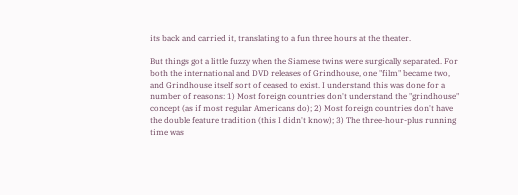its back and carried it, translating to a fun three hours at the theater.

But things got a little fuzzy when the Siamese twins were surgically separated. For both the international and DVD releases of Grindhouse, one "film" became two, and Grindhouse itself sort of ceased to exist. I understand this was done for a number of reasons: 1) Most foreign countries don't understand the "grindhouse" concept (as if most regular Americans do); 2) Most foreign countries don't have the double feature tradition (this I didn't know); 3) The three-hour-plus running time was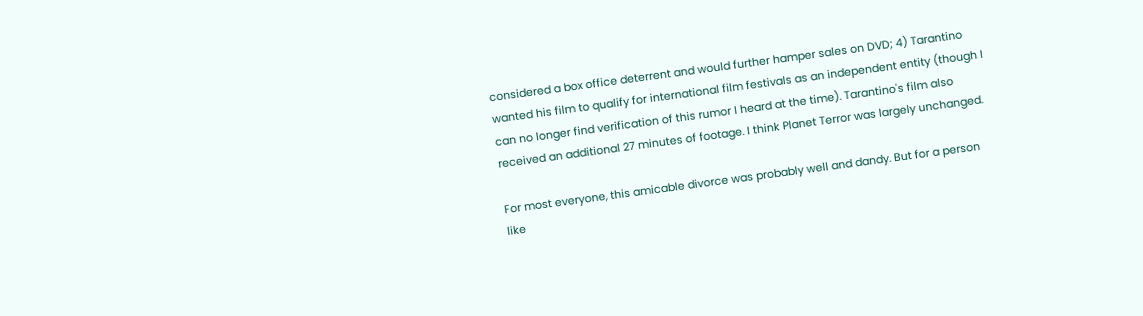considered a box office deterrent and would further hamper sales on DVD; 4) Tarantino wanted his film to qualify for international film festivals as an independent entity (though I can no longer find verification of this rumor I heard at the time). Tarantino's film also received an additional 27 minutes of footage. I think Planet Terror was largely unchanged.

For most everyone, this amicable divorce was probably well and dandy. But for a person like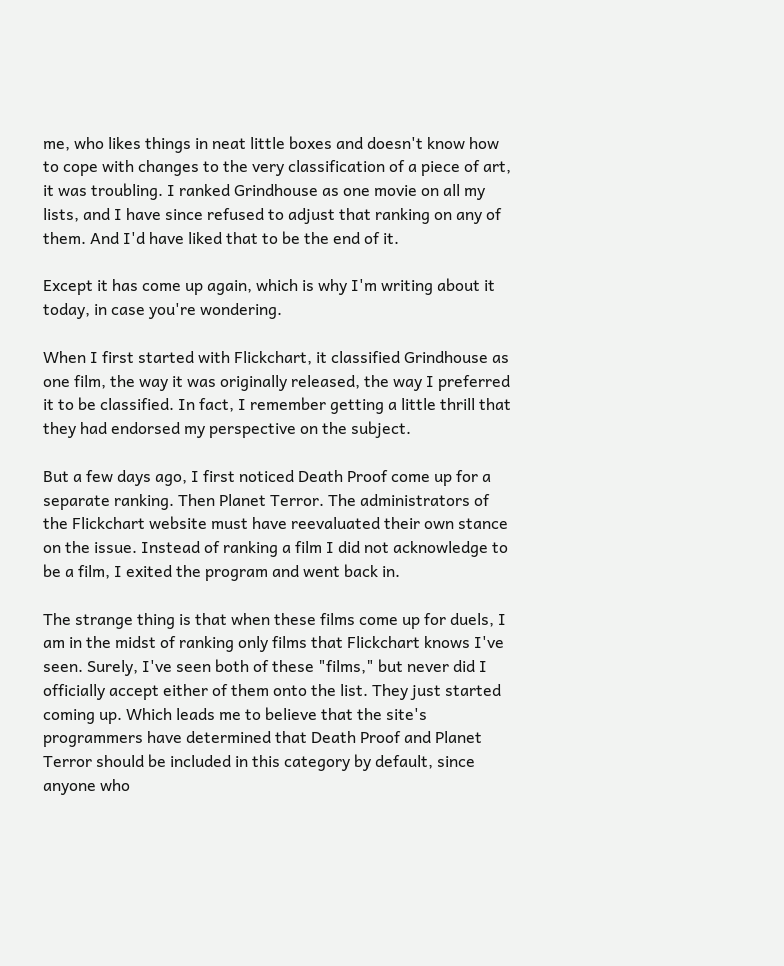me, who likes things in neat little boxes and doesn't know how to cope with changes to the very classification of a piece of art, it was troubling. I ranked Grindhouse as one movie on all my lists, and I have since refused to adjust that ranking on any of them. And I'd have liked that to be the end of it.

Except it has come up again, which is why I'm writing about it today, in case you're wondering.

When I first started with Flickchart, it classified Grindhouse as one film, the way it was originally released, the way I preferred it to be classified. In fact, I remember getting a little thrill that they had endorsed my perspective on the subject.

But a few days ago, I first noticed Death Proof come up for a separate ranking. Then Planet Terror. The administrators of the Flickchart website must have reevaluated their own stance on the issue. Instead of ranking a film I did not acknowledge to be a film, I exited the program and went back in.

The strange thing is that when these films come up for duels, I am in the midst of ranking only films that Flickchart knows I've seen. Surely, I've seen both of these "films," but never did I officially accept either of them onto the list. They just started coming up. Which leads me to believe that the site's programmers have determined that Death Proof and Planet Terror should be included in this category by default, since anyone who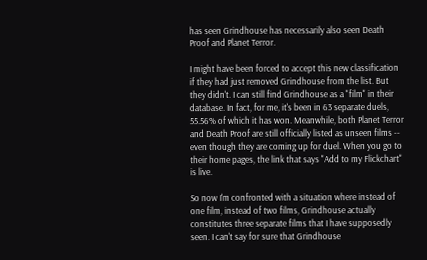has seen Grindhouse has necessarily also seen Death Proof and Planet Terror.

I might have been forced to accept this new classification if they had just removed Grindhouse from the list. But they didn't. I can still find Grindhouse as a "film" in their database. In fact, for me, it's been in 63 separate duels, 55.56% of which it has won. Meanwhile, both Planet Terror and Death Proof are still officially listed as unseen films -- even though they are coming up for duel. When you go to their home pages, the link that says "Add to my Flickchart" is live.

So now I'm confronted with a situation where instead of one film, instead of two films, Grindhouse actually constitutes three separate films that I have supposedly seen. I can't say for sure that Grindhouse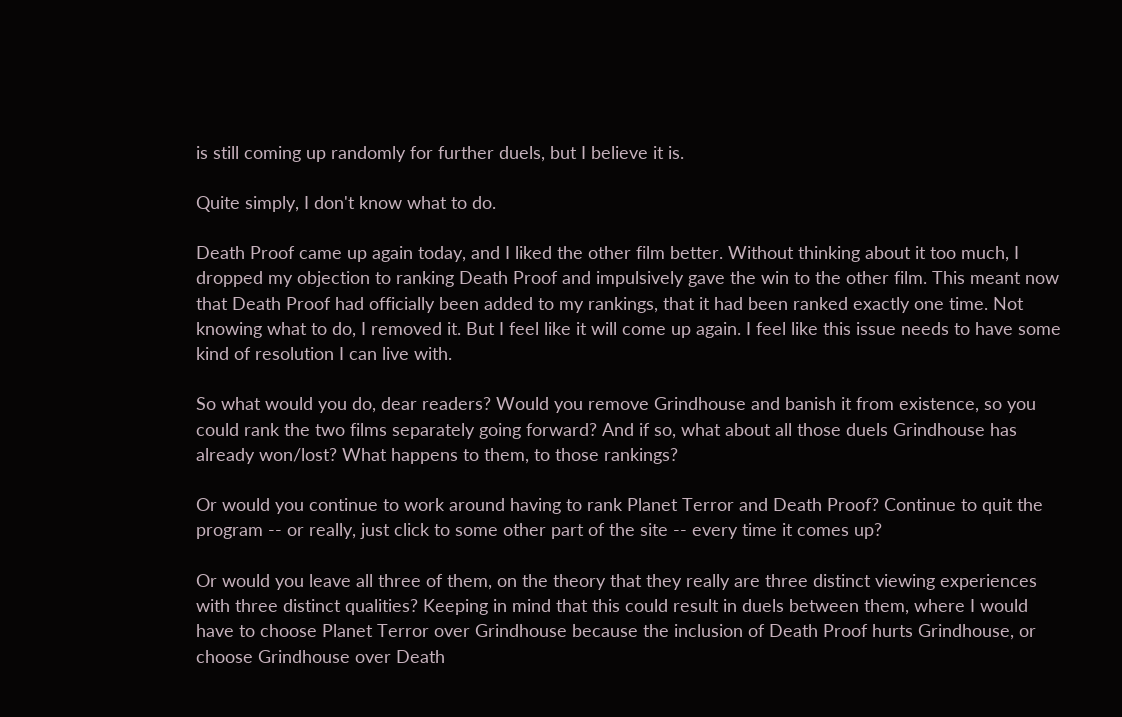is still coming up randomly for further duels, but I believe it is.

Quite simply, I don't know what to do.

Death Proof came up again today, and I liked the other film better. Without thinking about it too much, I dropped my objection to ranking Death Proof and impulsively gave the win to the other film. This meant now that Death Proof had officially been added to my rankings, that it had been ranked exactly one time. Not knowing what to do, I removed it. But I feel like it will come up again. I feel like this issue needs to have some kind of resolution I can live with.

So what would you do, dear readers? Would you remove Grindhouse and banish it from existence, so you could rank the two films separately going forward? And if so, what about all those duels Grindhouse has already won/lost? What happens to them, to those rankings?

Or would you continue to work around having to rank Planet Terror and Death Proof? Continue to quit the program -- or really, just click to some other part of the site -- every time it comes up?

Or would you leave all three of them, on the theory that they really are three distinct viewing experiences with three distinct qualities? Keeping in mind that this could result in duels between them, where I would have to choose Planet Terror over Grindhouse because the inclusion of Death Proof hurts Grindhouse, or choose Grindhouse over Death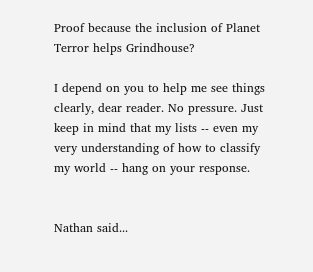Proof because the inclusion of Planet Terror helps Grindhouse?

I depend on you to help me see things clearly, dear reader. No pressure. Just keep in mind that my lists -- even my very understanding of how to classify my world -- hang on your response.


Nathan said...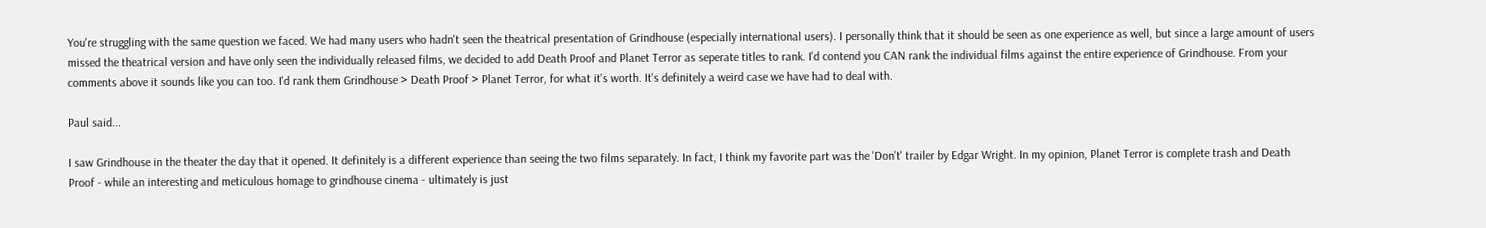You're struggling with the same question we faced. We had many users who hadn't seen the theatrical presentation of Grindhouse (especially international users). I personally think that it should be seen as one experience as well, but since a large amount of users missed the theatrical version and have only seen the individually released films, we decided to add Death Proof and Planet Terror as seperate titles to rank. I'd contend you CAN rank the individual films against the entire experience of Grindhouse. From your comments above it sounds like you can too. I'd rank them Grindhouse > Death Proof > Planet Terror, for what it's worth. It's definitely a weird case we have had to deal with.

Paul said...

I saw Grindhouse in the theater the day that it opened. It definitely is a different experience than seeing the two films separately. In fact, I think my favorite part was the 'Don't' trailer by Edgar Wright. In my opinion, Planet Terror is complete trash and Death Proof - while an interesting and meticulous homage to grindhouse cinema - ultimately is just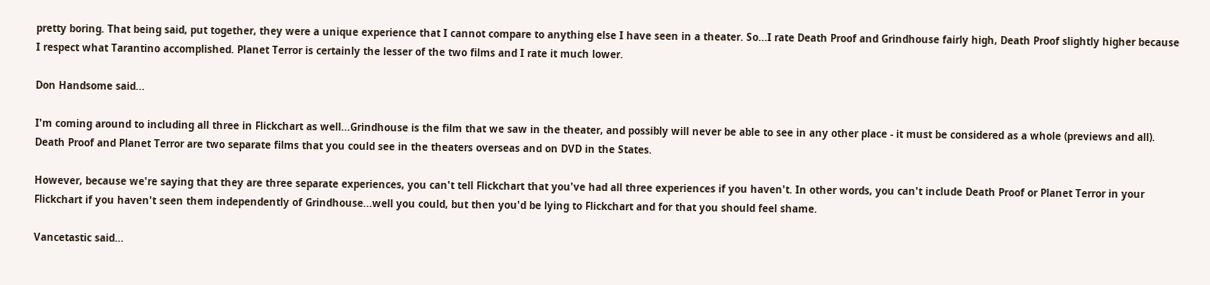pretty boring. That being said, put together, they were a unique experience that I cannot compare to anything else I have seen in a theater. So...I rate Death Proof and Grindhouse fairly high, Death Proof slightly higher because I respect what Tarantino accomplished. Planet Terror is certainly the lesser of the two films and I rate it much lower.

Don Handsome said...

I'm coming around to including all three in Flickchart as well...Grindhouse is the film that we saw in the theater, and possibly will never be able to see in any other place - it must be considered as a whole (previews and all). Death Proof and Planet Terror are two separate films that you could see in the theaters overseas and on DVD in the States.

However, because we're saying that they are three separate experiences, you can't tell Flickchart that you've had all three experiences if you haven't. In other words, you can't include Death Proof or Planet Terror in your Flickchart if you haven't seen them independently of Grindhouse...well you could, but then you'd be lying to Flickchart and for that you should feel shame.

Vancetastic said...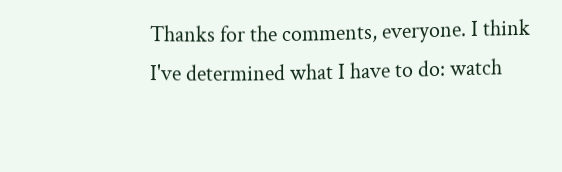Thanks for the comments, everyone. I think I've determined what I have to do: watch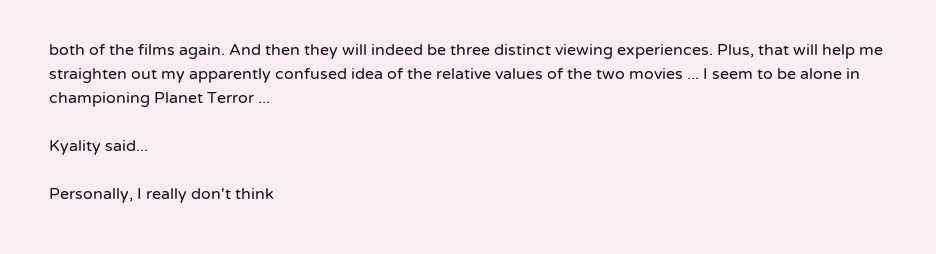both of the films again. And then they will indeed be three distinct viewing experiences. Plus, that will help me straighten out my apparently confused idea of the relative values of the two movies ... I seem to be alone in championing Planet Terror ...

Kyality said...

Personally, I really don't think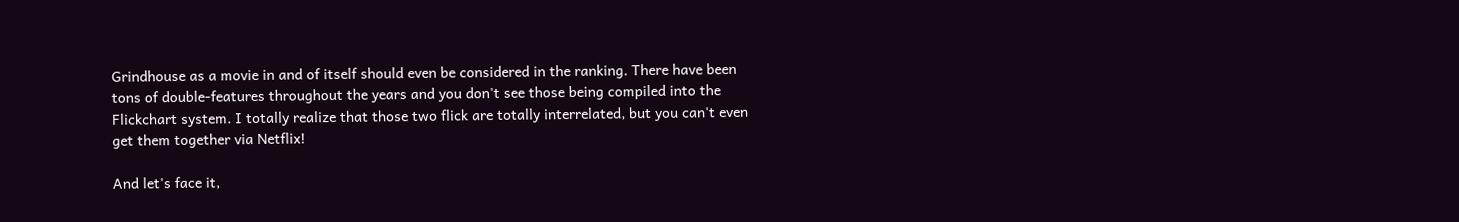Grindhouse as a movie in and of itself should even be considered in the ranking. There have been tons of double-features throughout the years and you don't see those being compiled into the Flickchart system. I totally realize that those two flick are totally interrelated, but you can't even get them together via Netflix!

And let's face it,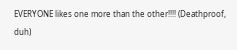EVERYONE likes one more than the other!!!! (Deathproof, duh)